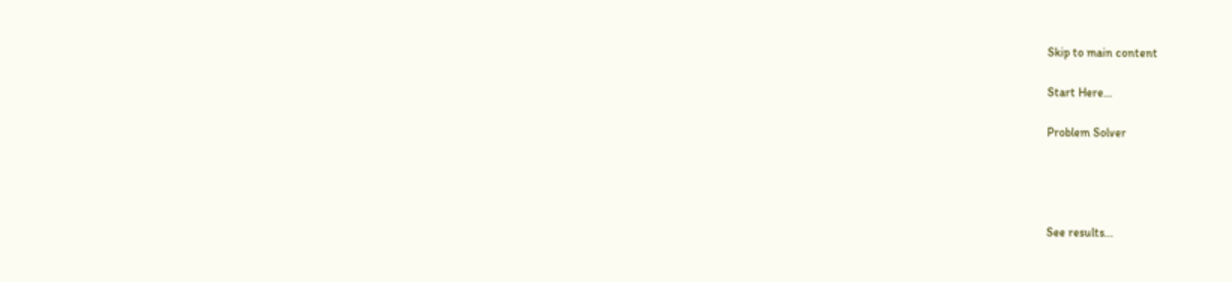Skip to main content

Start Here...

Problem Solver




See results...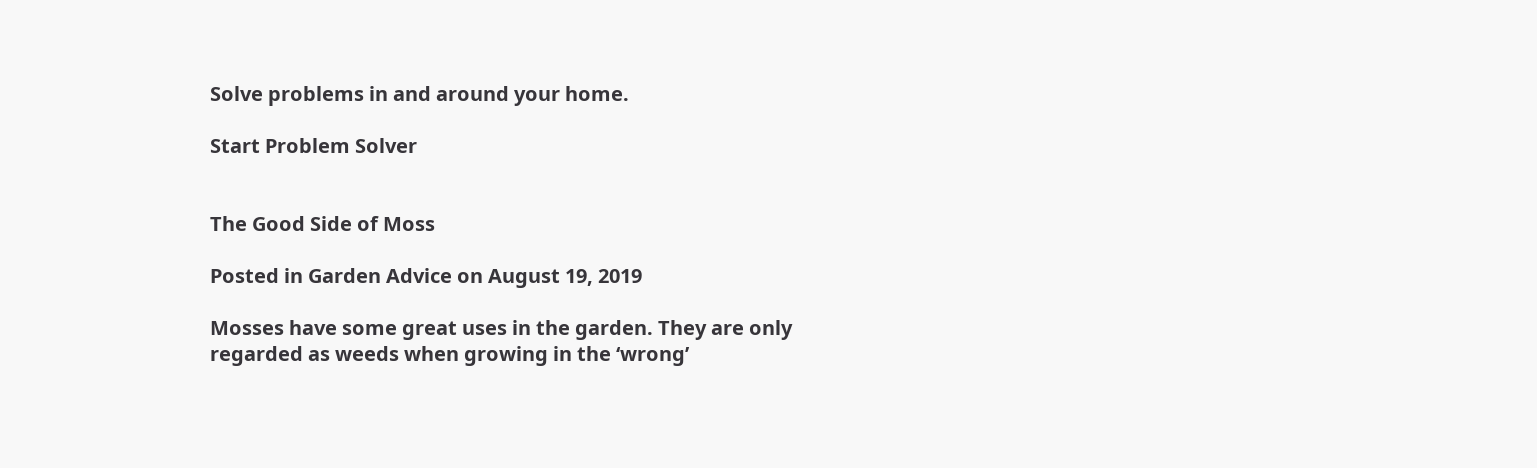Solve problems in and around your home.

Start Problem Solver


The Good Side of Moss

Posted in Garden Advice on August 19, 2019

Mosses have some great uses in the garden. They are only regarded as weeds when growing in the ‘wrong’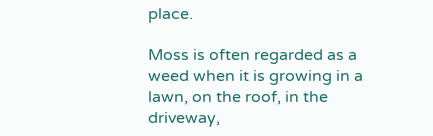place.

Moss is often regarded as a weed when it is growing in a lawn, on the roof, in the driveway,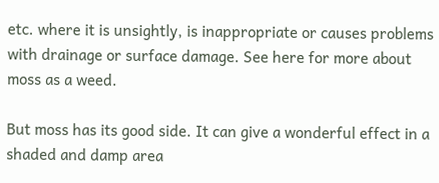etc. where it is unsightly, is inappropriate or causes problems with drainage or surface damage. See here for more about moss as a weed.

But moss has its good side. It can give a wonderful effect in a shaded and damp area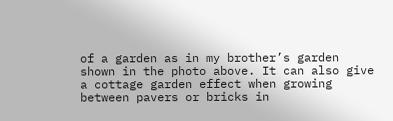of a garden as in my brother’s garden shown in the photo above. It can also give a cottage garden effect when growing between pavers or bricks in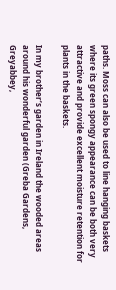paths. Moss can also be used to line hanging baskets where its green spongy appearance can be both very attractive and provide excellent moisture retention for plants in the baskets.

In my brother’s garden in Ireland the wooded areas around his wonderful garden (Greba Gardens, Greyabbey,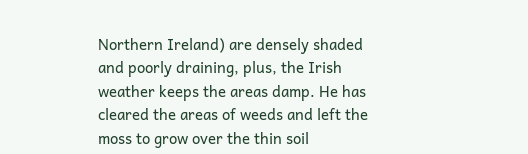Northern Ireland) are densely shaded and poorly draining, plus, the Irish weather keeps the areas damp. He has cleared the areas of weeds and left the moss to grow over the thin soil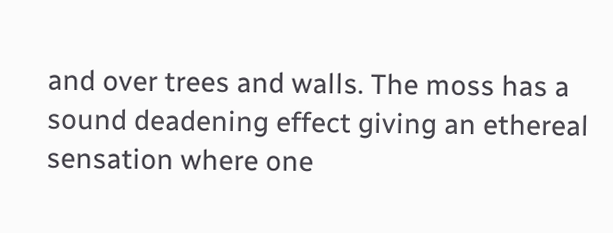and over trees and walls. The moss has a sound deadening effect giving an ethereal sensation where one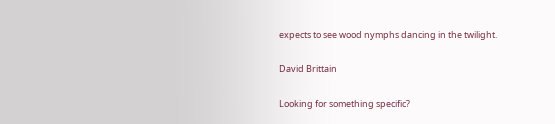expects to see wood nymphs dancing in the twilight.

David Brittain

Looking for something specific?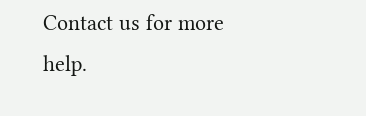Contact us for more help.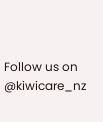Follow us on @kiwicare_nz